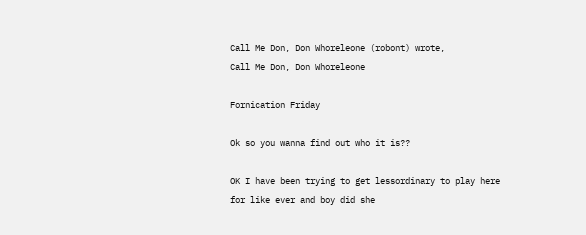Call Me Don, Don Whoreleone (robont) wrote,
Call Me Don, Don Whoreleone

Fornication Friday

Ok so you wanna find out who it is??

OK I have been trying to get lessordinary to play here for like ever and boy did she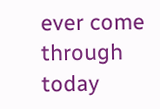ever come through today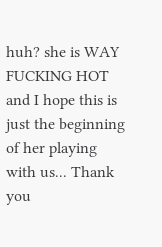huh? she is WAY FUCKING HOT and I hope this is just the beginning of her playing with us... Thank you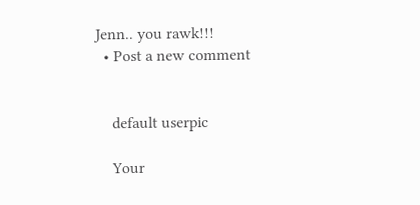Jenn.. you rawk!!!
  • Post a new comment


    default userpic

    Your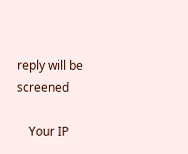reply will be screened

    Your IP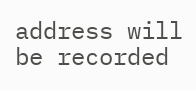address will be recorded